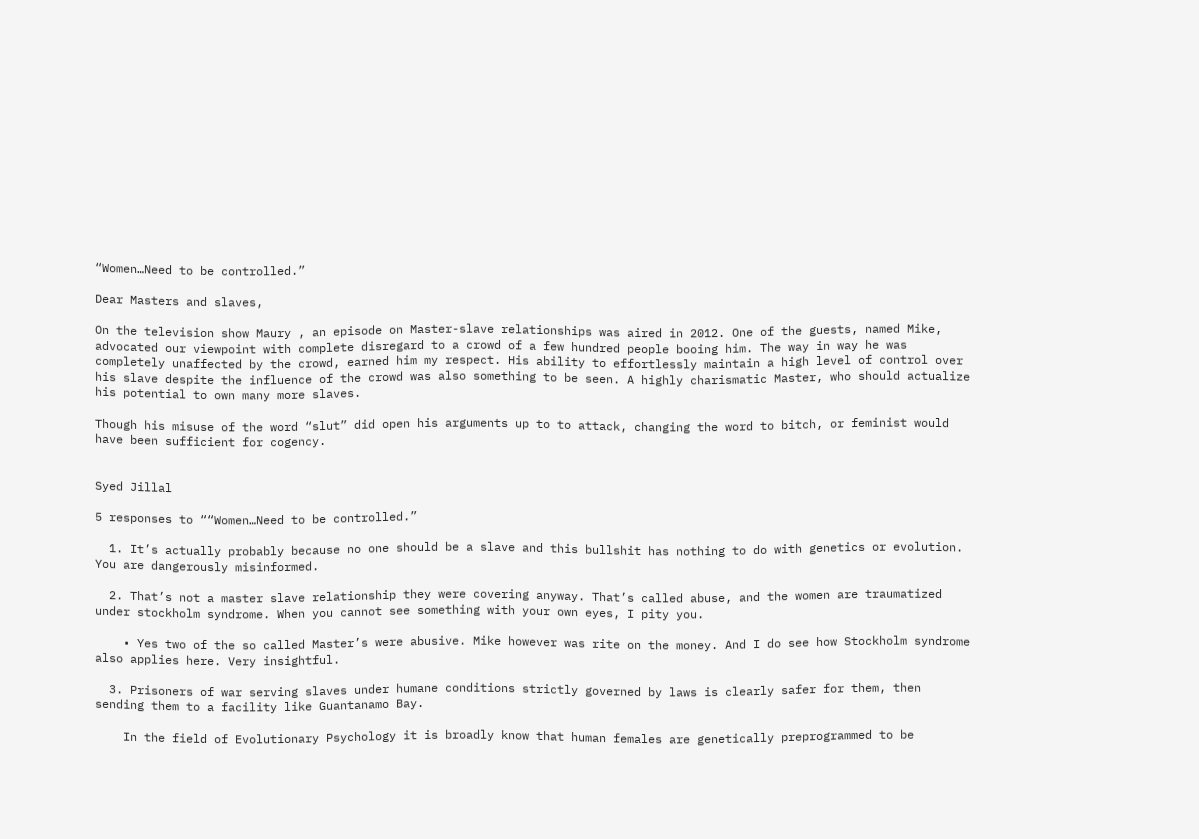“Women…Need to be controlled.”

Dear Masters and slaves,

On the television show Maury , an episode on Master-slave relationships was aired in 2012. One of the guests, named Mike, advocated our viewpoint with complete disregard to a crowd of a few hundred people booing him. The way in way he was completely unaffected by the crowd, earned him my respect. His ability to effortlessly maintain a high level of control over his slave despite the influence of the crowd was also something to be seen. A highly charismatic Master, who should actualize his potential to own many more slaves.

Though his misuse of the word “slut” did open his arguments up to to attack, changing the word to bitch, or feminist would have been sufficient for cogency.


Syed Jillal

5 responses to ““Women…Need to be controlled.”

  1. It’s actually probably because no one should be a slave and this bullshit has nothing to do with genetics or evolution. You are dangerously misinformed.

  2. That’s not a master slave relationship they were covering anyway. That’s called abuse, and the women are traumatized under stockholm syndrome. When you cannot see something with your own eyes, I pity you.

    • Yes two of the so called Master’s were abusive. Mike however was rite on the money. And I do see how Stockholm syndrome also applies here. Very insightful.

  3. Prisoners of war serving slaves under humane conditions strictly governed by laws is clearly safer for them, then sending them to a facility like Guantanamo Bay.

    In the field of Evolutionary Psychology it is broadly know that human females are genetically preprogrammed to be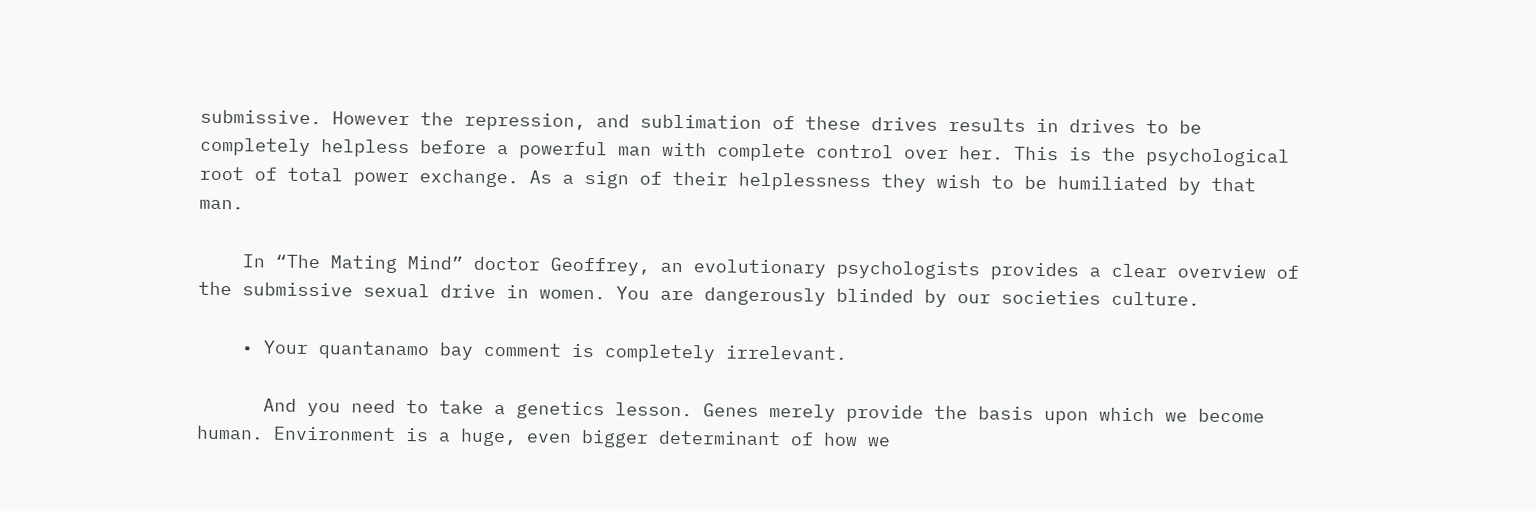submissive. However the repression, and sublimation of these drives results in drives to be completely helpless before a powerful man with complete control over her. This is the psychological root of total power exchange. As a sign of their helplessness they wish to be humiliated by that man.

    In “The Mating Mind” doctor Geoffrey, an evolutionary psychologists provides a clear overview of the submissive sexual drive in women. You are dangerously blinded by our societies culture.

    • Your quantanamo bay comment is completely irrelevant.

      And you need to take a genetics lesson. Genes merely provide the basis upon which we become human. Environment is a huge, even bigger determinant of how we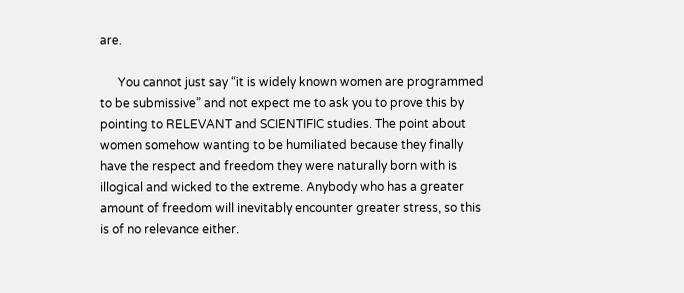are.

      You cannot just say “it is widely known women are programmed to be submissive” and not expect me to ask you to prove this by pointing to RELEVANT and SCIENTIFIC studies. The point about women somehow wanting to be humiliated because they finally have the respect and freedom they were naturally born with is illogical and wicked to the extreme. Anybody who has a greater amount of freedom will inevitably encounter greater stress, so this is of no relevance either.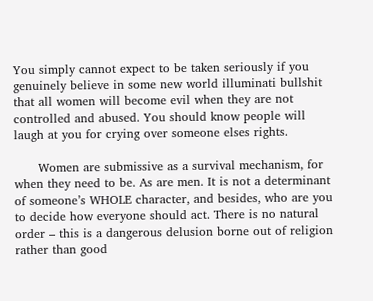You simply cannot expect to be taken seriously if you genuinely believe in some new world illuminati bullshit that all women will become evil when they are not controlled and abused. You should know people will laugh at you for crying over someone elses rights.

      Women are submissive as a survival mechanism, for when they need to be. As are men. It is not a determinant of someone’s WHOLE character, and besides, who are you to decide how everyone should act. There is no natural order – this is a dangerous delusion borne out of religion rather than good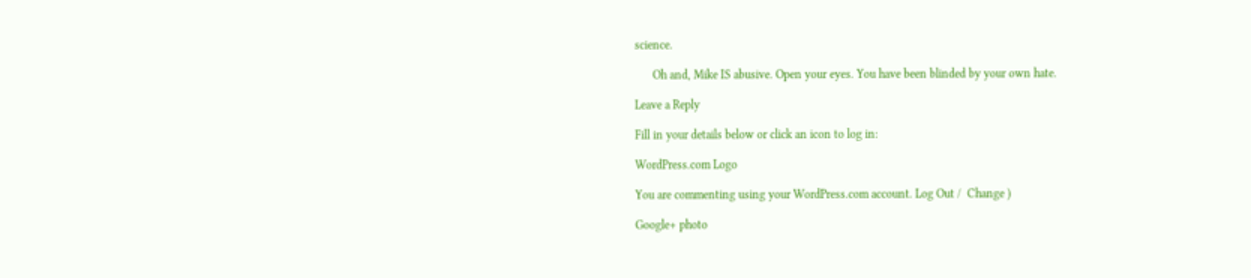science.

      Oh and, Mike IS abusive. Open your eyes. You have been blinded by your own hate.

Leave a Reply

Fill in your details below or click an icon to log in:

WordPress.com Logo

You are commenting using your WordPress.com account. Log Out /  Change )

Google+ photo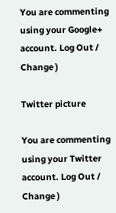You are commenting using your Google+ account. Log Out /  Change )

Twitter picture

You are commenting using your Twitter account. Log Out /  Change )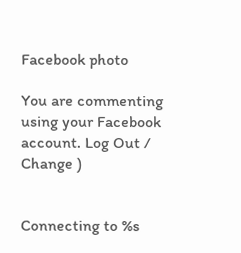Facebook photo

You are commenting using your Facebook account. Log Out /  Change )


Connecting to %s